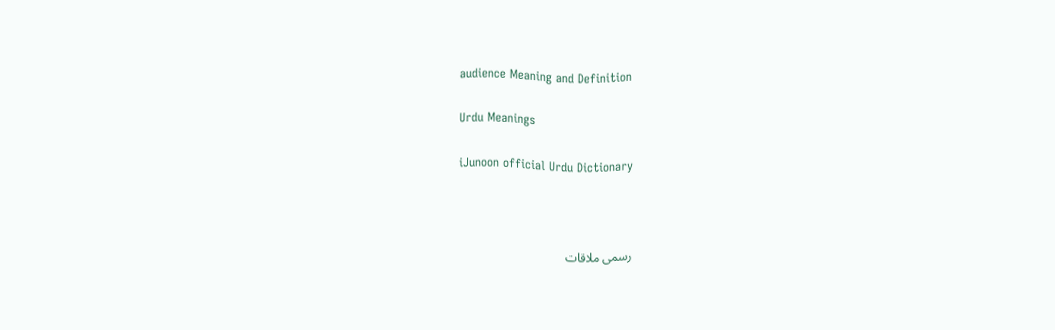audience Meaning and Definition

Urdu Meanings

iJunoon official Urdu Dictionary



رسمی ملاقات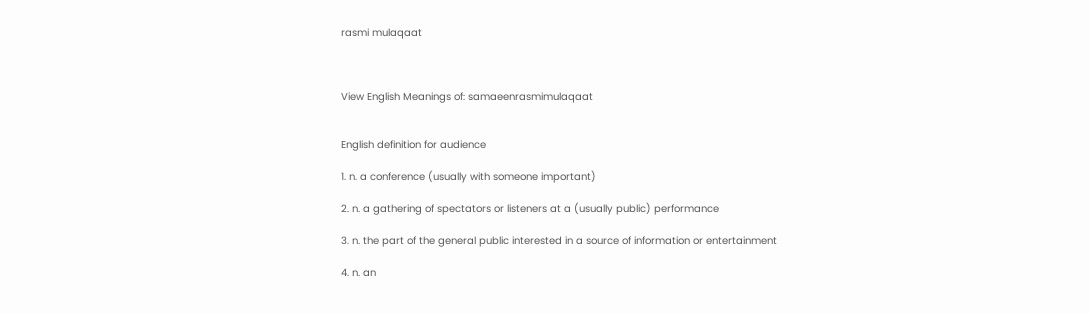rasmi mulaqaat



View English Meanings of: samaeenrasmimulaqaat


English definition for audience

1. n. a conference (usually with someone important)

2. n. a gathering of spectators or listeners at a (usually public) performance

3. n. the part of the general public interested in a source of information or entertainment

4. n. an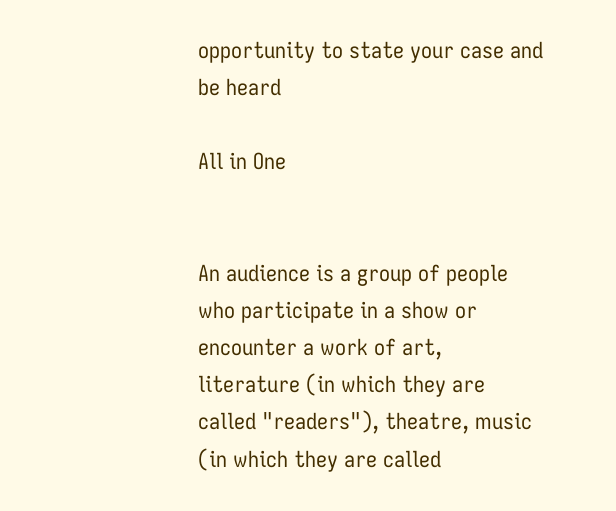opportunity to state your case and be heard

All in One


An audience is a group of people who participate in a show or encounter a work of art, literature (in which they are called "readers"), theatre, music (in which they are called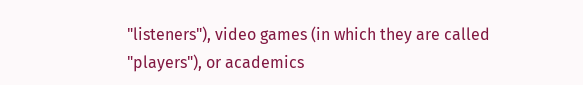"listeners"), video games (in which they are called "players"), or academics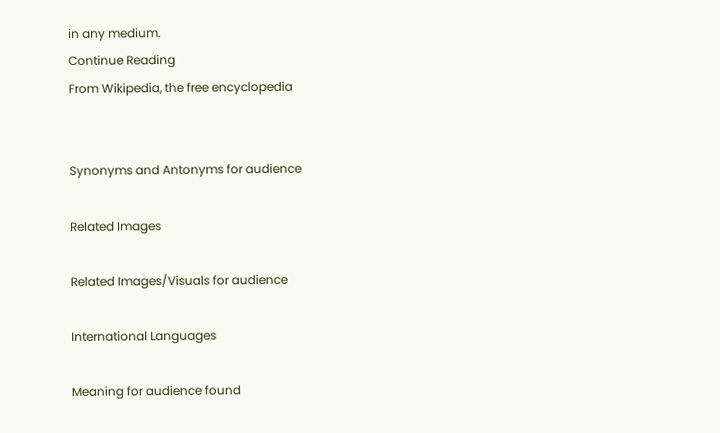in any medium.
Continue Reading
From Wikipedia, the free encyclopedia


Synonyms and Antonyms for audience

Related Images

Related Images/Visuals for audience

International Languages

Meaning for audience found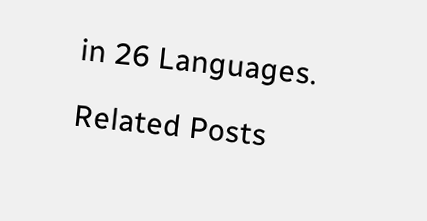in 26 Languages.

Related Posts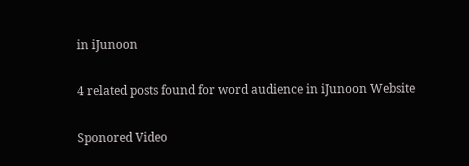in iJunoon

4 related posts found for word audience in iJunoon Website

Sponored Video